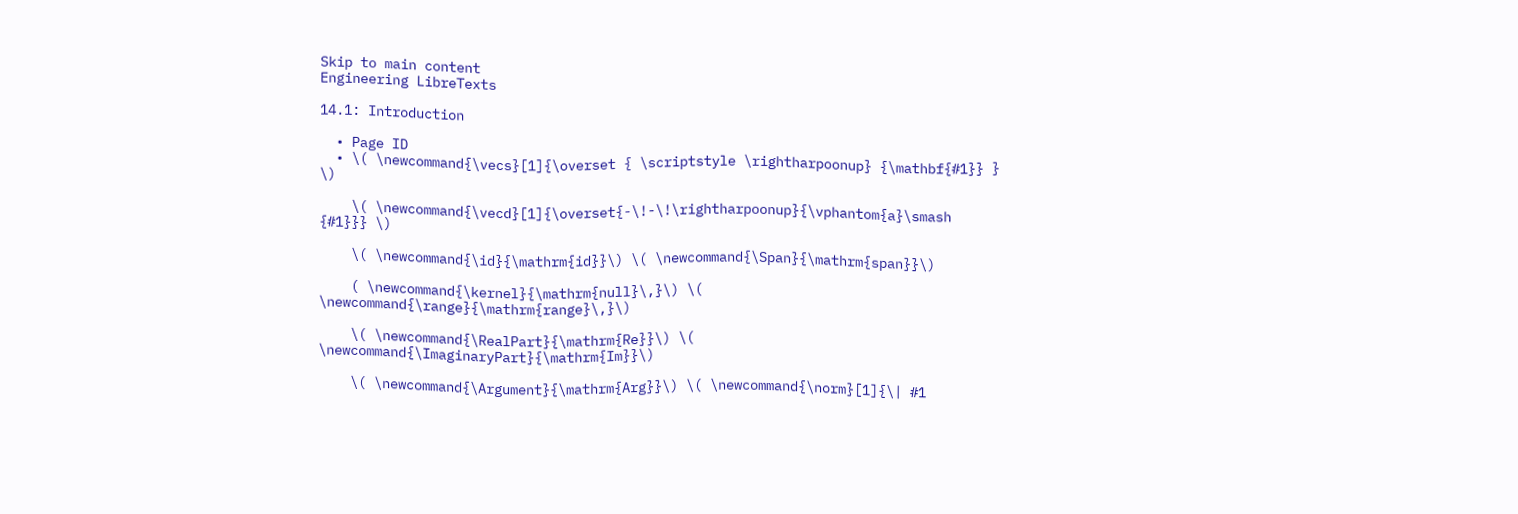Skip to main content
Engineering LibreTexts

14.1: Introduction

  • Page ID
  • \( \newcommand{\vecs}[1]{\overset { \scriptstyle \rightharpoonup} {\mathbf{#1}} } \)

    \( \newcommand{\vecd}[1]{\overset{-\!-\!\rightharpoonup}{\vphantom{a}\smash {#1}}} \)

    \( \newcommand{\id}{\mathrm{id}}\) \( \newcommand{\Span}{\mathrm{span}}\)

    ( \newcommand{\kernel}{\mathrm{null}\,}\) \( \newcommand{\range}{\mathrm{range}\,}\)

    \( \newcommand{\RealPart}{\mathrm{Re}}\) \( \newcommand{\ImaginaryPart}{\mathrm{Im}}\)

    \( \newcommand{\Argument}{\mathrm{Arg}}\) \( \newcommand{\norm}[1]{\| #1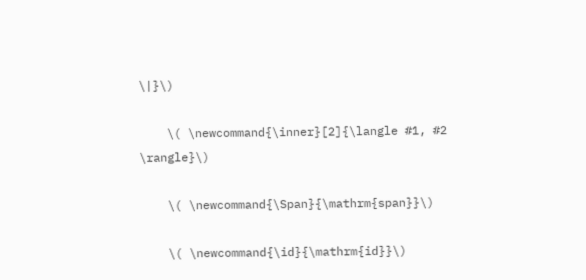\|}\)

    \( \newcommand{\inner}[2]{\langle #1, #2 \rangle}\)

    \( \newcommand{\Span}{\mathrm{span}}\)

    \( \newcommand{\id}{\mathrm{id}}\)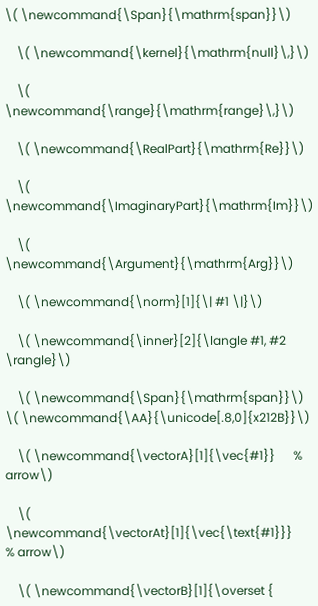\( \newcommand{\Span}{\mathrm{span}}\)

    \( \newcommand{\kernel}{\mathrm{null}\,}\)

    \( \newcommand{\range}{\mathrm{range}\,}\)

    \( \newcommand{\RealPart}{\mathrm{Re}}\)

    \( \newcommand{\ImaginaryPart}{\mathrm{Im}}\)

    \( \newcommand{\Argument}{\mathrm{Arg}}\)

    \( \newcommand{\norm}[1]{\| #1 \|}\)

    \( \newcommand{\inner}[2]{\langle #1, #2 \rangle}\)

    \( \newcommand{\Span}{\mathrm{span}}\) \( \newcommand{\AA}{\unicode[.8,0]{x212B}}\)

    \( \newcommand{\vectorA}[1]{\vec{#1}}      % arrow\)

    \( \newcommand{\vectorAt}[1]{\vec{\text{#1}}}      % arrow\)

    \( \newcommand{\vectorB}[1]{\overset {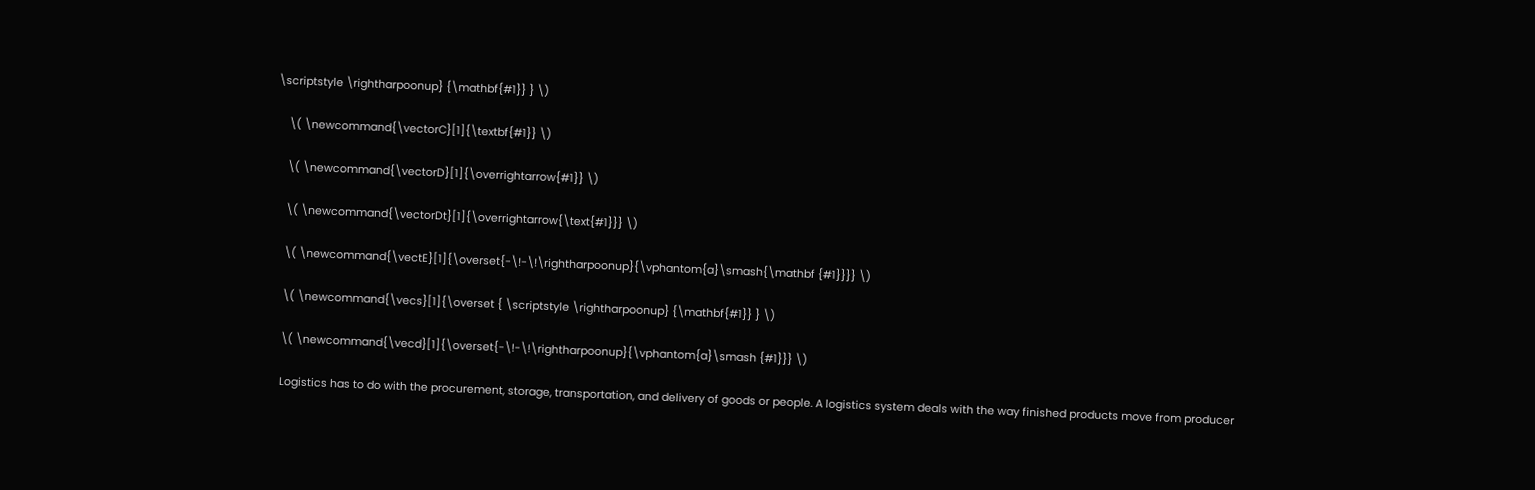\scriptstyle \rightharpoonup} {\mathbf{#1}} } \)

    \( \newcommand{\vectorC}[1]{\textbf{#1}} \)

    \( \newcommand{\vectorD}[1]{\overrightarrow{#1}} \)

    \( \newcommand{\vectorDt}[1]{\overrightarrow{\text{#1}}} \)

    \( \newcommand{\vectE}[1]{\overset{-\!-\!\rightharpoonup}{\vphantom{a}\smash{\mathbf {#1}}}} \)

    \( \newcommand{\vecs}[1]{\overset { \scriptstyle \rightharpoonup} {\mathbf{#1}} } \)

    \( \newcommand{\vecd}[1]{\overset{-\!-\!\rightharpoonup}{\vphantom{a}\smash {#1}}} \)

    Logistics has to do with the procurement, storage, transportation, and delivery of goods or people. A logistics system deals with the way finished products move from producer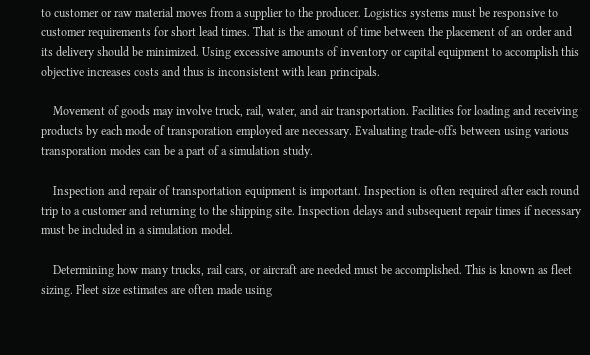to customer or raw material moves from a supplier to the producer. Logistics systems must be responsive to customer requirements for short lead times. That is the amount of time between the placement of an order and its delivery should be minimized. Using excessive amounts of inventory or capital equipment to accomplish this objective increases costs and thus is inconsistent with lean principals.

    Movement of goods may involve truck, rail, water, and air transportation. Facilities for loading and receiving products by each mode of transporation employed are necessary. Evaluating trade-offs between using various transporation modes can be a part of a simulation study.

    Inspection and repair of transportation equipment is important. Inspection is often required after each round trip to a customer and returning to the shipping site. Inspection delays and subsequent repair times if necessary must be included in a simulation model.

    Determining how many trucks, rail cars, or aircraft are needed must be accomplished. This is known as fleet sizing. Fleet size estimates are often made using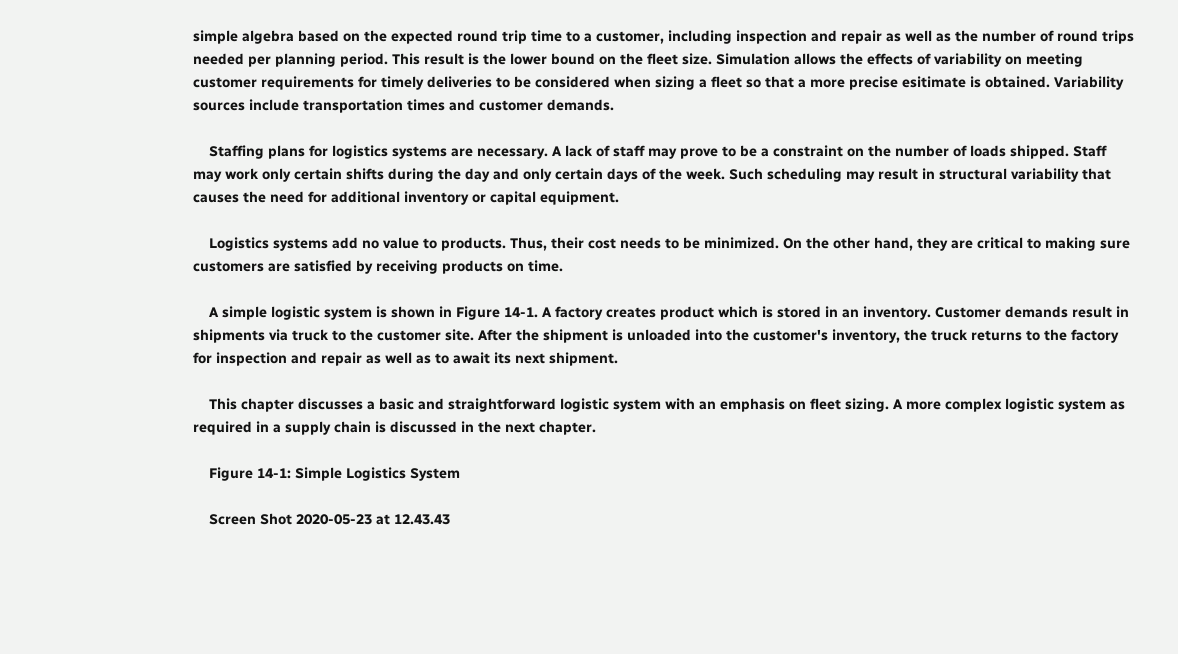simple algebra based on the expected round trip time to a customer, including inspection and repair as well as the number of round trips needed per planning period. This result is the lower bound on the fleet size. Simulation allows the effects of variability on meeting customer requirements for timely deliveries to be considered when sizing a fleet so that a more precise esitimate is obtained. Variability sources include transportation times and customer demands.

    Staffing plans for logistics systems are necessary. A lack of staff may prove to be a constraint on the number of loads shipped. Staff may work only certain shifts during the day and only certain days of the week. Such scheduling may result in structural variability that causes the need for additional inventory or capital equipment.

    Logistics systems add no value to products. Thus, their cost needs to be minimized. On the other hand, they are critical to making sure customers are satisfied by receiving products on time.

    A simple logistic system is shown in Figure 14-1. A factory creates product which is stored in an inventory. Customer demands result in shipments via truck to the customer site. After the shipment is unloaded into the customer's inventory, the truck returns to the factory for inspection and repair as well as to await its next shipment.

    This chapter discusses a basic and straightforward logistic system with an emphasis on fleet sizing. A more complex logistic system as required in a supply chain is discussed in the next chapter.

    Figure 14-1: Simple Logistics System

    Screen Shot 2020-05-23 at 12.43.43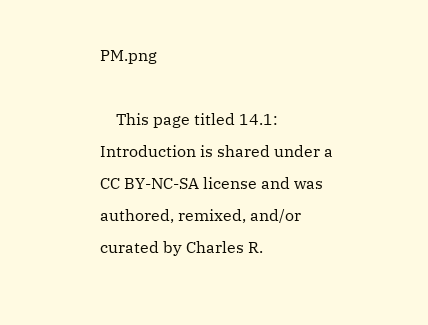PM.png

    This page titled 14.1: Introduction is shared under a CC BY-NC-SA license and was authored, remixed, and/or curated by Charles R.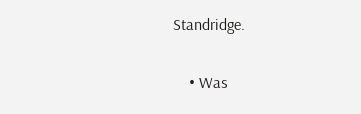Standridge.

    • Was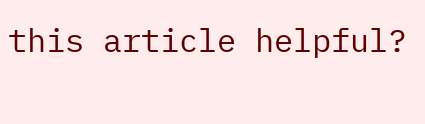this article helpful?